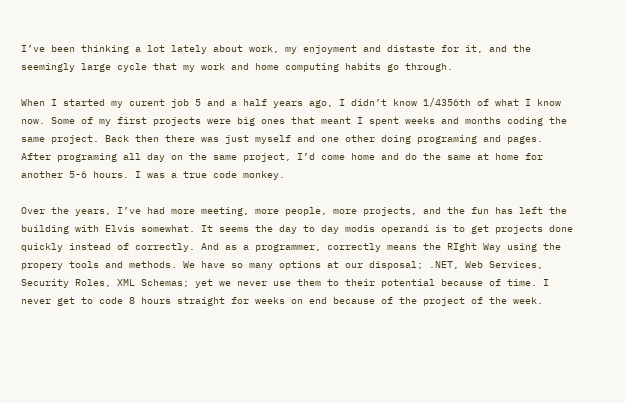I’ve been thinking a lot lately about work, my enjoyment and distaste for it, and the seemingly large cycle that my work and home computing habits go through.

When I started my curent job 5 and a half years ago, I didn’t know 1/4356th of what I know now. Some of my first projects were big ones that meant I spent weeks and months coding the same project. Back then there was just myself and one other doing programing and pages. After programing all day on the same project, I’d come home and do the same at home for another 5-6 hours. I was a true code monkey.

Over the years, I’ve had more meeting, more people, more projects, and the fun has left the building with Elvis somewhat. It seems the day to day modis operandi is to get projects done quickly instead of correctly. And as a programmer, correctly means the RIght Way using the propery tools and methods. We have so many options at our disposal; .NET, Web Services, Security Roles, XML Schemas; yet we never use them to their potential because of time. I never get to code 8 hours straight for weeks on end because of the project of the week.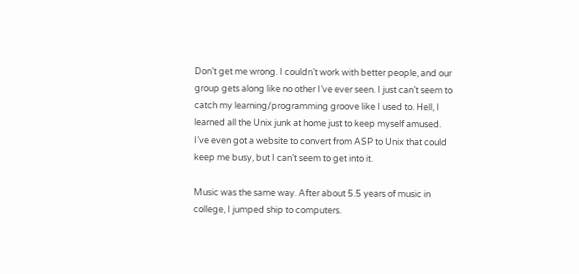Don’t get me wrong. I couldn’t work with better people, and our group gets along like no other I’ve ever seen. I just can’t seem to catch my learning/programming groove like I used to. Hell, I learned all the Unix junk at home just to keep myself amused. I’ve even got a website to convert from ASP to Unix that could keep me busy, but I can’t seem to get into it.

Music was the same way. After about 5.5 years of music in college, I jumped ship to computers.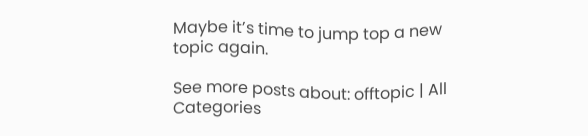Maybe it’s time to jump top a new topic again.

See more posts about: offtopic | All Categories